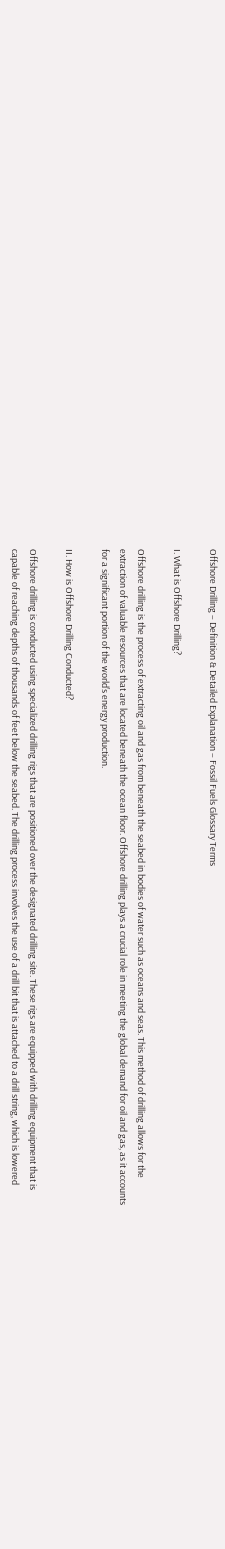Offshore Drilling – Definition & Detailed Explanation – Fossil Fuels Glossary Terms

I. What is Offshore Drilling?

Offshore drilling is the process of extracting oil and gas from beneath the seabed in bodies of water such as oceans and seas. This method of drilling allows for the extraction of valuable resources that are located beneath the ocean floor. Offshore drilling plays a crucial role in meeting the global demand for oil and gas, as it accounts for a significant portion of the world’s energy production.

II. How is Offshore Drilling Conducted?

Offshore drilling is conducted using specialized drilling rigs that are positioned over the designated drilling site. These rigs are equipped with drilling equipment that is capable of reaching depths of thousands of feet below the seabed. The drilling process involves the use of a drill bit that is attached to a drill string, which is lowered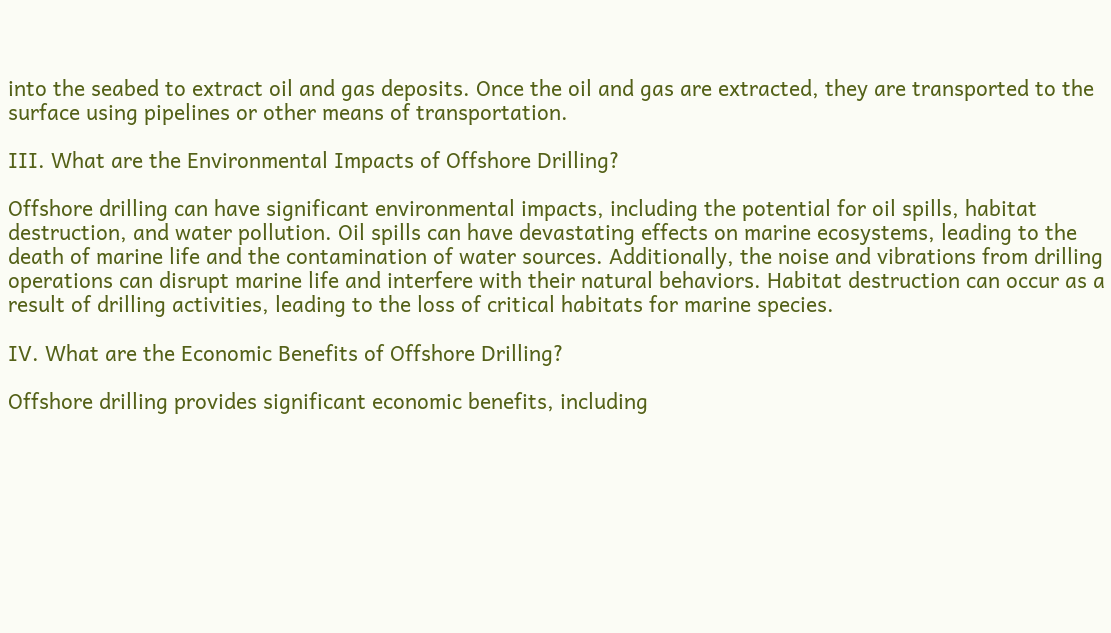into the seabed to extract oil and gas deposits. Once the oil and gas are extracted, they are transported to the surface using pipelines or other means of transportation.

III. What are the Environmental Impacts of Offshore Drilling?

Offshore drilling can have significant environmental impacts, including the potential for oil spills, habitat destruction, and water pollution. Oil spills can have devastating effects on marine ecosystems, leading to the death of marine life and the contamination of water sources. Additionally, the noise and vibrations from drilling operations can disrupt marine life and interfere with their natural behaviors. Habitat destruction can occur as a result of drilling activities, leading to the loss of critical habitats for marine species.

IV. What are the Economic Benefits of Offshore Drilling?

Offshore drilling provides significant economic benefits, including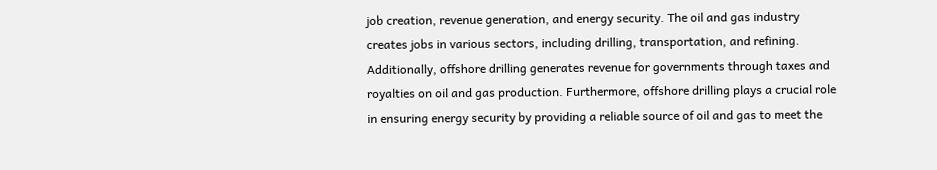job creation, revenue generation, and energy security. The oil and gas industry creates jobs in various sectors, including drilling, transportation, and refining. Additionally, offshore drilling generates revenue for governments through taxes and royalties on oil and gas production. Furthermore, offshore drilling plays a crucial role in ensuring energy security by providing a reliable source of oil and gas to meet the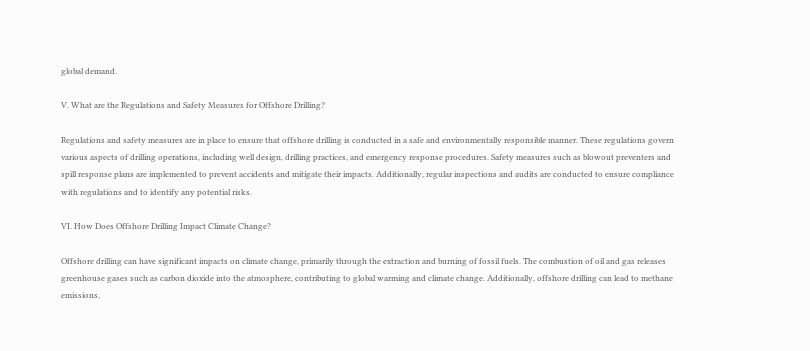global demand.

V. What are the Regulations and Safety Measures for Offshore Drilling?

Regulations and safety measures are in place to ensure that offshore drilling is conducted in a safe and environmentally responsible manner. These regulations govern various aspects of drilling operations, including well design, drilling practices, and emergency response procedures. Safety measures such as blowout preventers and spill response plans are implemented to prevent accidents and mitigate their impacts. Additionally, regular inspections and audits are conducted to ensure compliance with regulations and to identify any potential risks.

VI. How Does Offshore Drilling Impact Climate Change?

Offshore drilling can have significant impacts on climate change, primarily through the extraction and burning of fossil fuels. The combustion of oil and gas releases greenhouse gases such as carbon dioxide into the atmosphere, contributing to global warming and climate change. Additionally, offshore drilling can lead to methane emissions,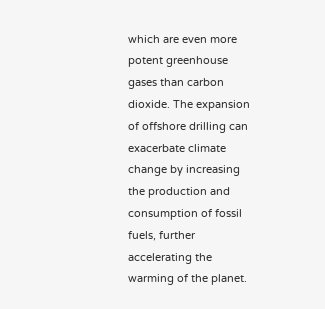which are even more potent greenhouse gases than carbon dioxide. The expansion of offshore drilling can exacerbate climate change by increasing the production and consumption of fossil fuels, further accelerating the warming of the planet.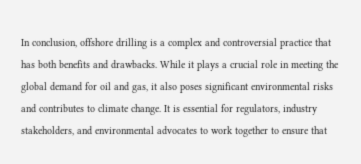In conclusion, offshore drilling is a complex and controversial practice that has both benefits and drawbacks. While it plays a crucial role in meeting the global demand for oil and gas, it also poses significant environmental risks and contributes to climate change. It is essential for regulators, industry stakeholders, and environmental advocates to work together to ensure that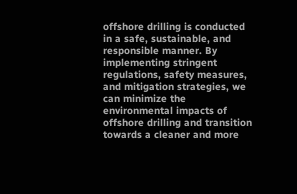offshore drilling is conducted in a safe, sustainable, and responsible manner. By implementing stringent regulations, safety measures, and mitigation strategies, we can minimize the environmental impacts of offshore drilling and transition towards a cleaner and more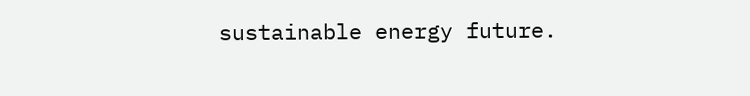sustainable energy future.